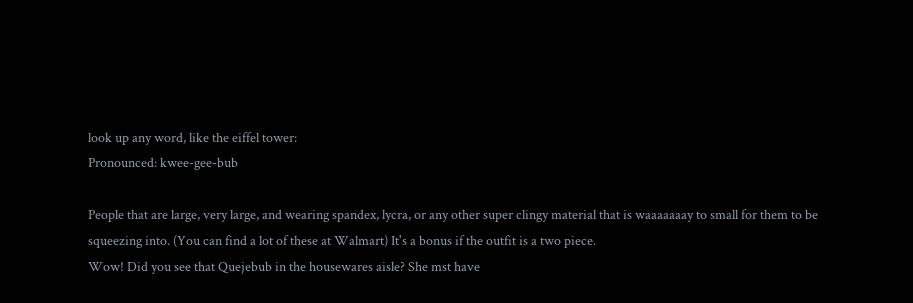look up any word, like the eiffel tower:
Pronounced: kwee-gee-bub

People that are large, very large, and wearing spandex, lycra, or any other super clingy material that is waaaaaaay to small for them to be squeezing into. (You can find a lot of these at Walmart) It's a bonus if the outfit is a two piece.
Wow! Did you see that Quejebub in the housewares aisle? She mst have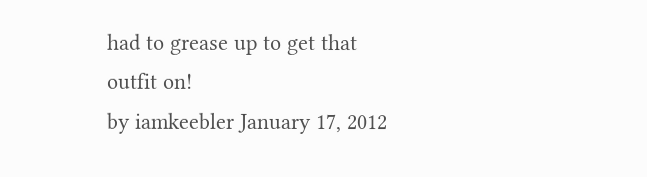had to grease up to get that outfit on!
by iamkeebler January 17, 2012